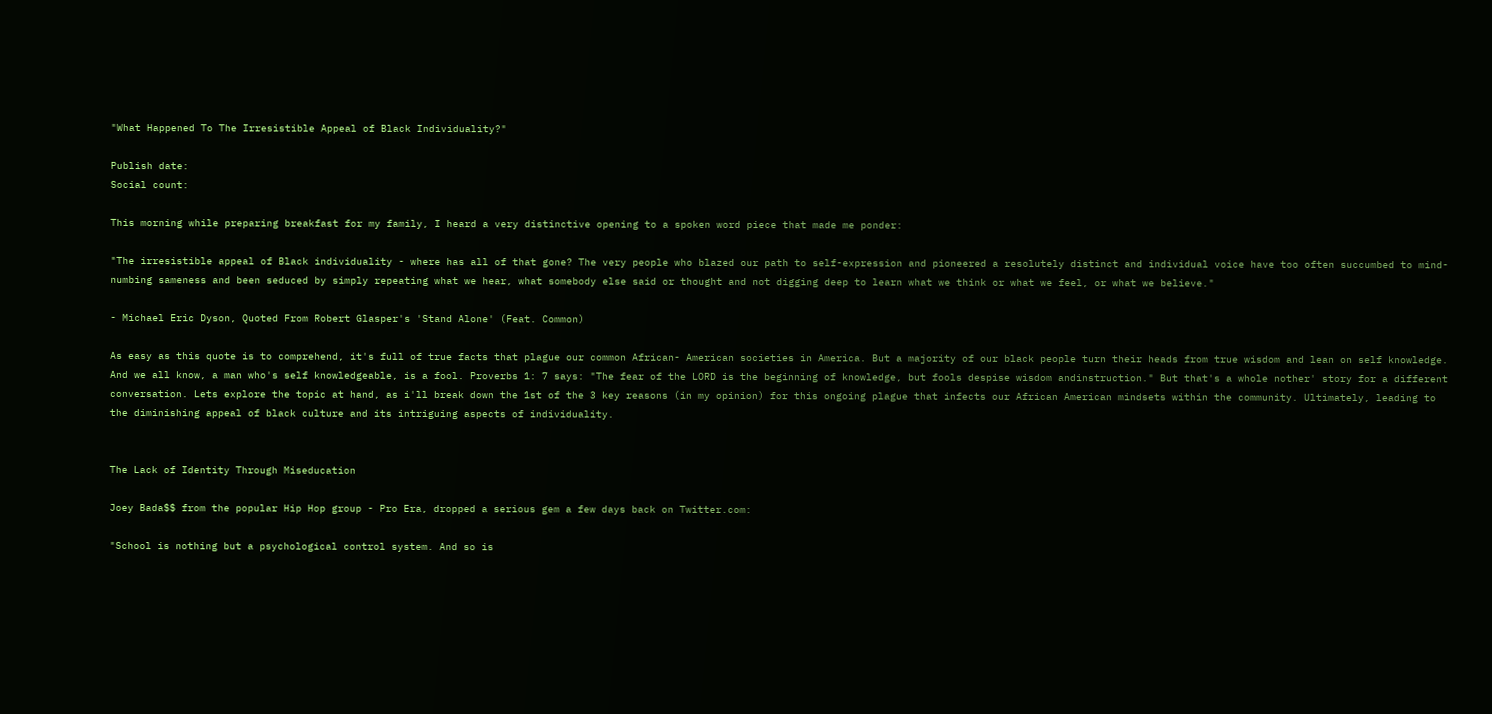"What Happened To The Irresistible Appeal of Black Individuality?"

Publish date:
Social count:

This morning while preparing breakfast for my family, I heard a very distinctive opening to a spoken word piece that made me ponder:

"The irresistible appeal of Black individuality - where has all of that gone? The very people who blazed our path to self-expression and pioneered a resolutely distinct and individual voice have too often succumbed to mind-numbing sameness and been seduced by simply repeating what we hear, what somebody else said or thought and not digging deep to learn what we think or what we feel, or what we believe."

- Michael Eric Dyson, Quoted From Robert Glasper's 'Stand Alone' (Feat. Common)

As easy as this quote is to comprehend, it's full of true facts that plague our common African- American societies in America. But a majority of our black people turn their heads from true wisdom and lean on self knowledge. And we all know, a man who's self knowledgeable, is a fool. Proverbs 1: 7 says: "The fear of the LORD is the beginning of knowledge, but fools despise wisdom andinstruction." But that's a whole nother' story for a different conversation. Lets explore the topic at hand, as i'll break down the 1st of the 3 key reasons (in my opinion) for this ongoing plague that infects our African American mindsets within the community. Ultimately, leading to the diminishing appeal of black culture and its intriguing aspects of individuality.


The Lack of Identity Through Miseducation

Joey Bada$$ from the popular Hip Hop group - Pro Era, dropped a serious gem a few days back on Twitter.com:

"School is nothing but a psychological control system. And so is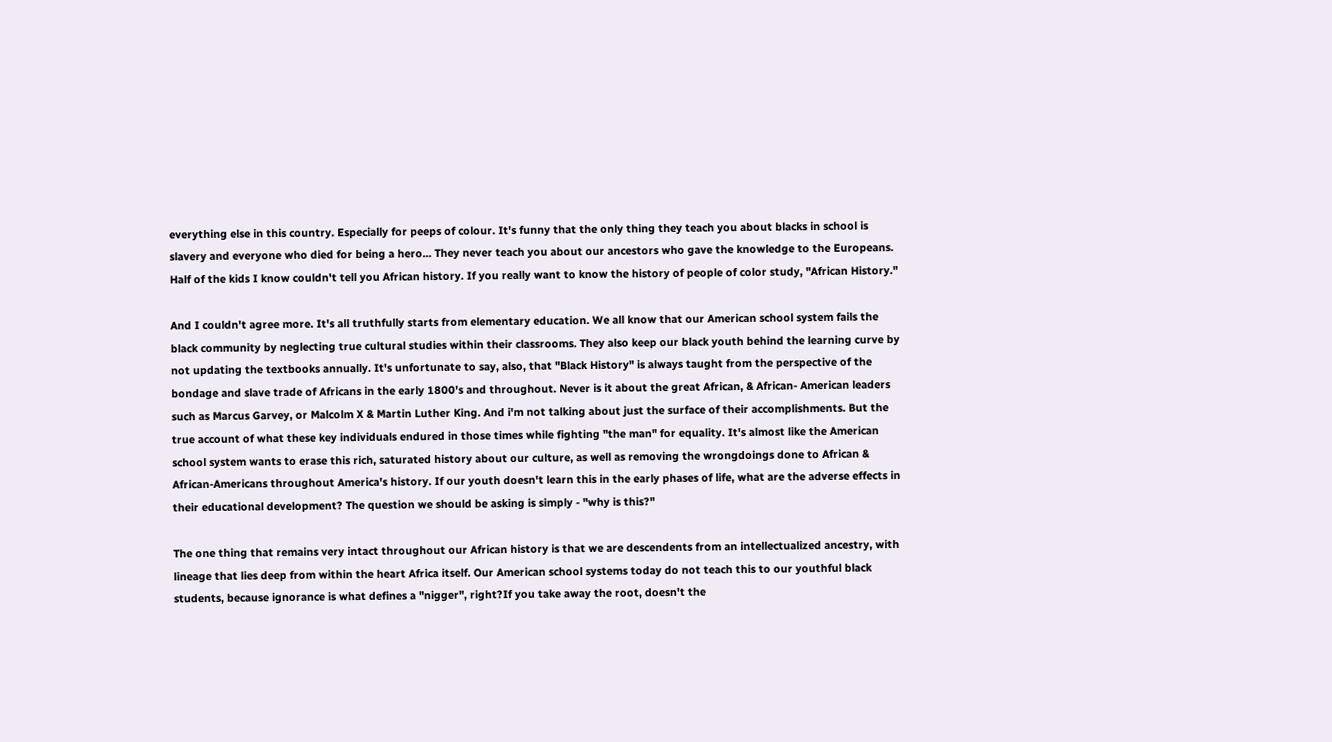everything else in this country. Especially for peeps of colour. It's funny that the only thing they teach you about blacks in school is slavery and everyone who died for being a hero... They never teach you about our ancestors who gave the knowledge to the Europeans. Half of the kids I know couldn't tell you African history. If you really want to know the history of people of color study, "African History."

And I couldn't agree more. It's all truthfully starts from elementary education. We all know that our American school system fails the black community by neglecting true cultural studies within their classrooms. They also keep our black youth behind the learning curve by not updating the textbooks annually. It's unfortunate to say, also, that "Black History" is always taught from the perspective of the bondage and slave trade of Africans in the early 1800's and throughout. Never is it about the great African, & African- American leaders such as Marcus Garvey, or Malcolm X & Martin Luther King. And i'm not talking about just the surface of their accomplishments. But the true account of what these key individuals endured in those times while fighting "the man" for equality. It's almost like the American school system wants to erase this rich, saturated history about our culture, as well as removing the wrongdoings done to African & African-Americans throughout America's history. If our youth doesn't learn this in the early phases of life, what are the adverse effects in their educational development? The question we should be asking is simply - "why is this?"

The one thing that remains very intact throughout our African history is that we are descendents from an intellectualized ancestry, with lineage that lies deep from within the heart Africa itself. Our American school systems today do not teach this to our youthful black students, because ignorance is what defines a "nigger", right?If you take away the root, doesn't the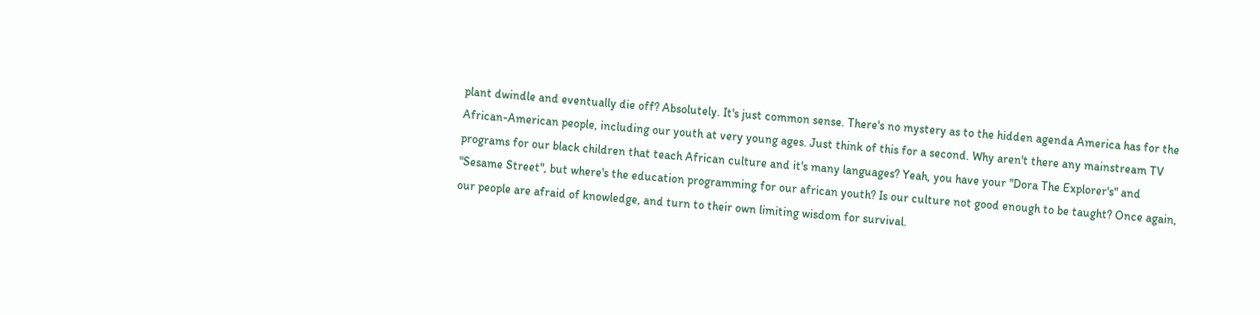plant dwindle and eventually die off? Absolutely. It's just common sense. There's no mystery as to the hidden agenda America has for the African-American people, including our youth at very young ages. Just think of this for a second. Why aren't there any mainstream TV programs for our black children that teach African culture and it's many languages? Yeah, you have your "Dora The Explorer's" and "Sesame Street", but where's the education programming for our african youth? Is our culture not good enough to be taught? Once again, our people are afraid of knowledge, and turn to their own limiting wisdom for survival.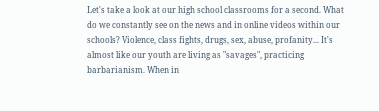Let's take a look at our high school classrooms for a second. What do we constantly see on the news and in online videos within our schools? Violence, class fights, drugs, sex, abuse, profanity... It's almost like our youth are living as "savages", practicing barbarianism. When in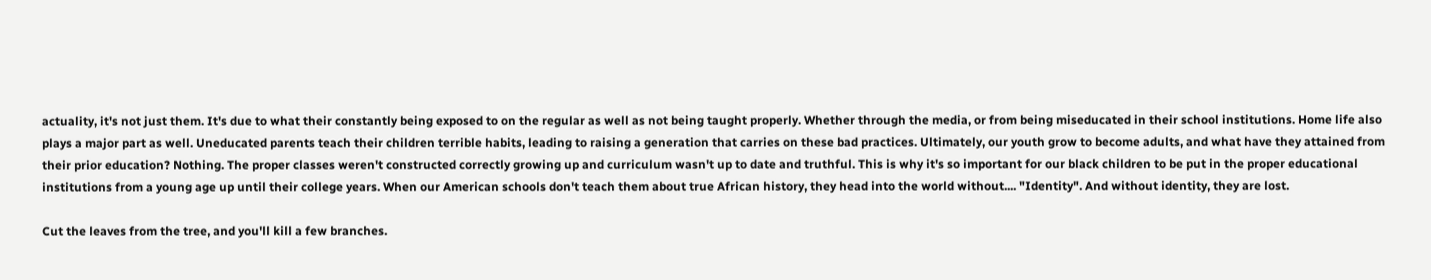actuality, it's not just them. It's due to what their constantly being exposed to on the regular as well as not being taught properly. Whether through the media, or from being miseducated in their school institutions. Home life also plays a major part as well. Uneducated parents teach their children terrible habits, leading to raising a generation that carries on these bad practices. Ultimately, our youth grow to become adults, and what have they attained from their prior education? Nothing. The proper classes weren't constructed correctly growing up and curriculum wasn't up to date and truthful. This is why it's so important for our black children to be put in the proper educational institutions from a young age up until their college years. When our American schools don't teach them about true African history, they head into the world without.... "Identity". And without identity, they are lost.

Cut the leaves from the tree, and you'll kill a few branches.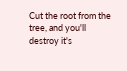Cut the root from the tree, and you'll destroy it's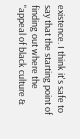existence. I think it's safe to say that the starting point of finding out where the "appeal of black culture &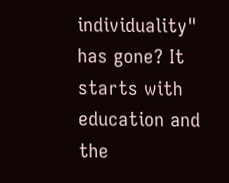individuality" has gone? It starts with education and the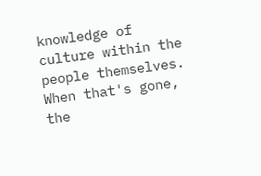knowledge of culture within the people themselves. When that's gone, the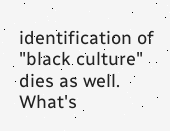identification of "black culture" dies as well. What's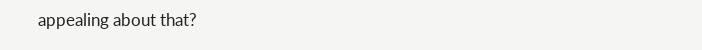appealing about that?